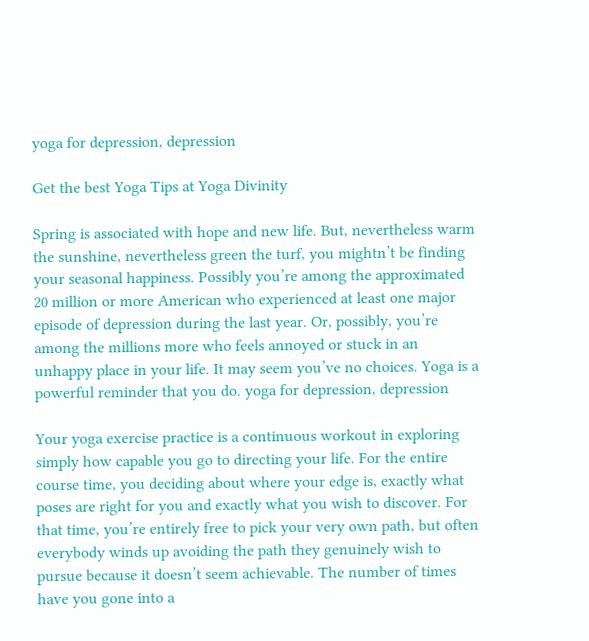yoga for depression, depression

Get the best Yoga Tips at Yoga Divinity

Spring is associated with hope and new life. But, nevertheless warm the sunshine, nevertheless green the turf, you mightn’t be finding your seasonal happiness. Possibly you’re among the approximated 20 million or more American who experienced at least one major episode of depression during the last year. Or, possibly, you’re among the millions more who feels annoyed or stuck in an unhappy place in your life. It may seem you’ve no choices. Yoga is a powerful reminder that you do. yoga for depression, depression

Your yoga exercise practice is a continuous workout in exploring simply how capable you go to directing your life. For the entire course time, you deciding about where your edge is, exactly what poses are right for you and exactly what you wish to discover. For that time, you’re entirely free to pick your very own path, but often everybody winds up avoiding the path they genuinely wish to pursue because it doesn’t seem achievable. The number of times have you gone into a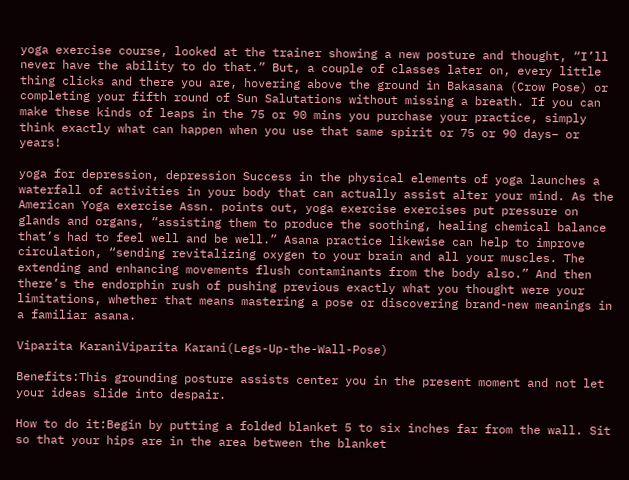yoga exercise course, looked at the trainer showing a new posture and thought, “I’ll never have the ability to do that.” But, a couple of classes later on, every little thing clicks and there you are, hovering above the ground in Bakasana (Crow Pose) or completing your fifth round of Sun Salutations without missing a breath. If you can make these kinds of leaps in the 75 or 90 mins you purchase your practice, simply think exactly what can happen when you use that same spirit or 75 or 90 days– or years!

yoga for depression, depression Success in the physical elements of yoga launches a waterfall of activities in your body that can actually assist alter your mind. As the American Yoga exercise Assn. points out, yoga exercise exercises put pressure on glands and organs, “assisting them to produce the soothing, healing chemical balance that’s had to feel well and be well.” Asana practice likewise can help to improve circulation, “sending revitalizing oxygen to your brain and all your muscles. The extending and enhancing movements flush contaminants from the body also.” And then there’s the endorphin rush of pushing previous exactly what you thought were your limitations, whether that means mastering a pose or discovering brand-new meanings in a familiar asana.

Viparita KaraniViparita Karani(Legs-Up-the-Wall-Pose)

Benefits:This grounding posture assists center you in the present moment and not let your ideas slide into despair.

How to do it:Begin by putting a folded blanket 5 to six inches far from the wall. Sit so that your hips are in the area between the blanket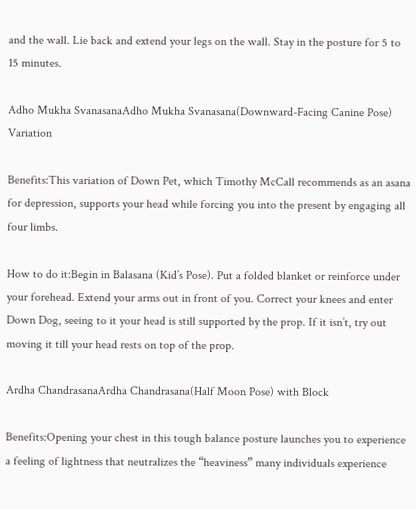and the wall. Lie back and extend your legs on the wall. Stay in the posture for 5 to 15 minutes.

Adho Mukha SvanasanaAdho Mukha Svanasana(Downward-Facing Canine Pose) Variation

Benefits:This variation of Down Pet, which Timothy McCall recommends as an asana for depression, supports your head while forcing you into the present by engaging all four limbs.

How to do it:Begin in Balasana (Kid’s Pose). Put a folded blanket or reinforce under your forehead. Extend your arms out in front of you. Correct your knees and enter Down Dog, seeing to it your head is still supported by the prop. If it isn’t, try out moving it till your head rests on top of the prop.

Ardha ChandrasanaArdha Chandrasana(Half Moon Pose) with Block

Benefits:Opening your chest in this tough balance posture launches you to experience a feeling of lightness that neutralizes the “heaviness” many individuals experience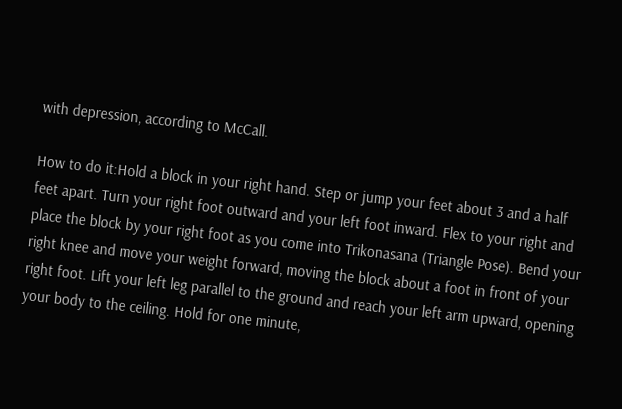with depression, according to McCall.

How to do it:Hold a block in your right hand. Step or jump your feet about 3 and a half feet apart. Turn your right foot outward and your left foot inward. Flex to your right and place the block by your right foot as you come into Trikonasana (Triangle Pose). Bend your right knee and move your weight forward, moving the block about a foot in front of your right foot. Lift your left leg parallel to the ground and reach your left arm upward, opening your body to the ceiling. Hold for one minute,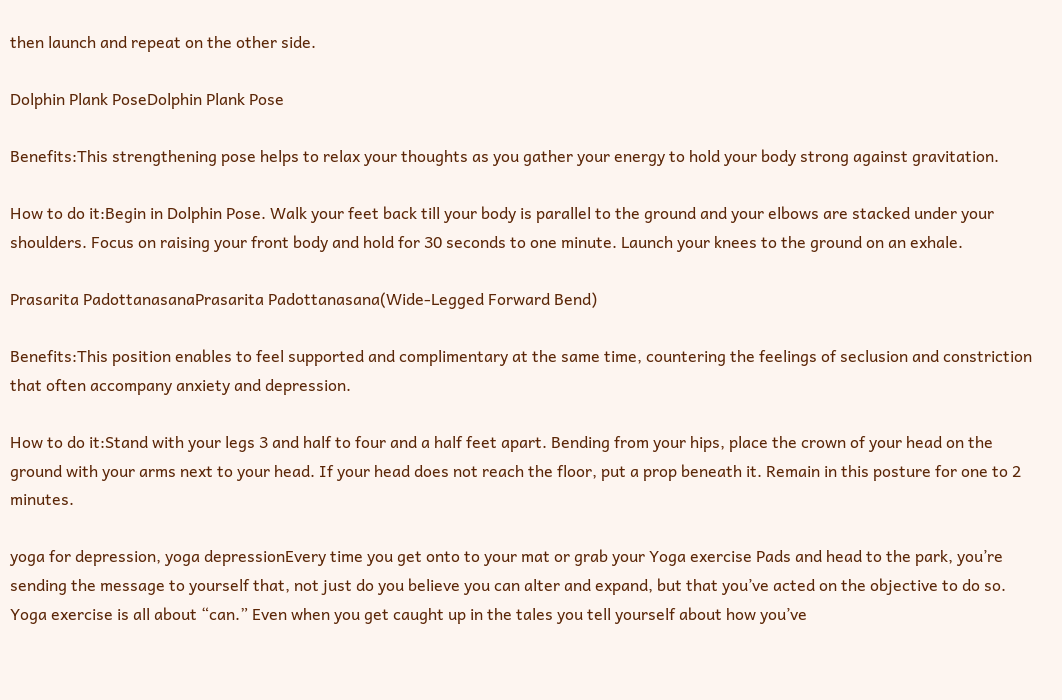then launch and repeat on the other side.

Dolphin Plank PoseDolphin Plank Pose

Benefits:This strengthening pose helps to relax your thoughts as you gather your energy to hold your body strong against gravitation.

How to do it:Begin in Dolphin Pose. Walk your feet back till your body is parallel to the ground and your elbows are stacked under your shoulders. Focus on raising your front body and hold for 30 seconds to one minute. Launch your knees to the ground on an exhale.

Prasarita PadottanasanaPrasarita Padottanasana(Wide-Legged Forward Bend)

Benefits:This position enables to feel supported and complimentary at the same time, countering the feelings of seclusion and constriction that often accompany anxiety and depression.

How to do it:Stand with your legs 3 and half to four and a half feet apart. Bending from your hips, place the crown of your head on the ground with your arms next to your head. If your head does not reach the floor, put a prop beneath it. Remain in this posture for one to 2 minutes.

yoga for depression, yoga depressionEvery time you get onto to your mat or grab your Yoga exercise Pads and head to the park, you’re sending the message to yourself that, not just do you believe you can alter and expand, but that you’ve acted on the objective to do so. Yoga exercise is all about “can.” Even when you get caught up in the tales you tell yourself about how you’ve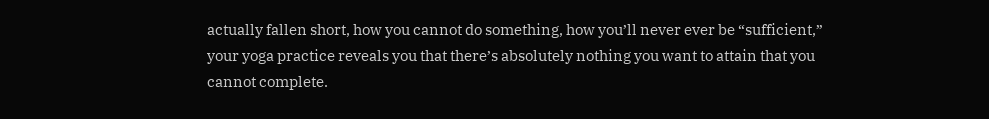actually fallen short, how you cannot do something, how you’ll never ever be “sufficient,” your yoga practice reveals you that there’s absolutely nothing you want to attain that you cannot complete.